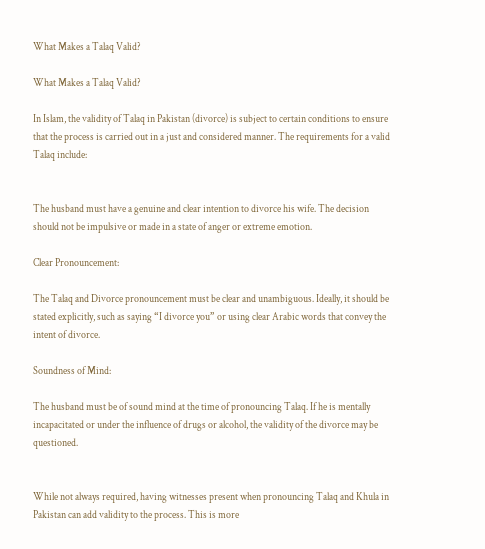What Makes a Talaq Valid?

What Makes a Talaq Valid?

In Islam, the validity of Talaq in Pakistan (divorce) is subject to certain conditions to ensure that the process is carried out in a just and considered manner. The requirements for a valid Talaq include:


The husband must have a genuine and clear intention to divorce his wife. The decision should not be impulsive or made in a state of anger or extreme emotion.

Clear Pronouncement:

The Talaq and Divorce pronouncement must be clear and unambiguous. Ideally, it should be stated explicitly, such as saying “I divorce you” or using clear Arabic words that convey the intent of divorce.

Soundness of Mind:

The husband must be of sound mind at the time of pronouncing Talaq. If he is mentally incapacitated or under the influence of drugs or alcohol, the validity of the divorce may be questioned.


While not always required, having witnesses present when pronouncing Talaq and Khula in Pakistan can add validity to the process. This is more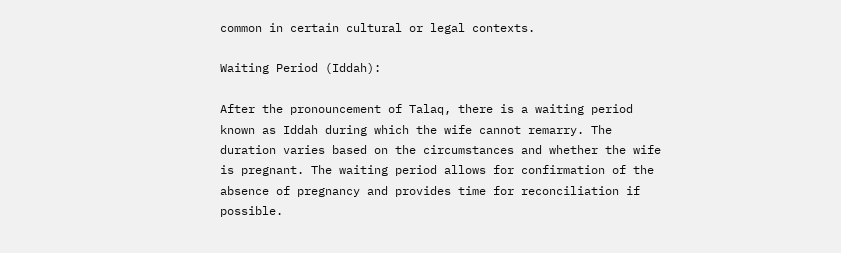common in certain cultural or legal contexts.

Waiting Period (Iddah):

After the pronouncement of Talaq, there is a waiting period known as Iddah during which the wife cannot remarry. The duration varies based on the circumstances and whether the wife is pregnant. The waiting period allows for confirmation of the absence of pregnancy and provides time for reconciliation if possible.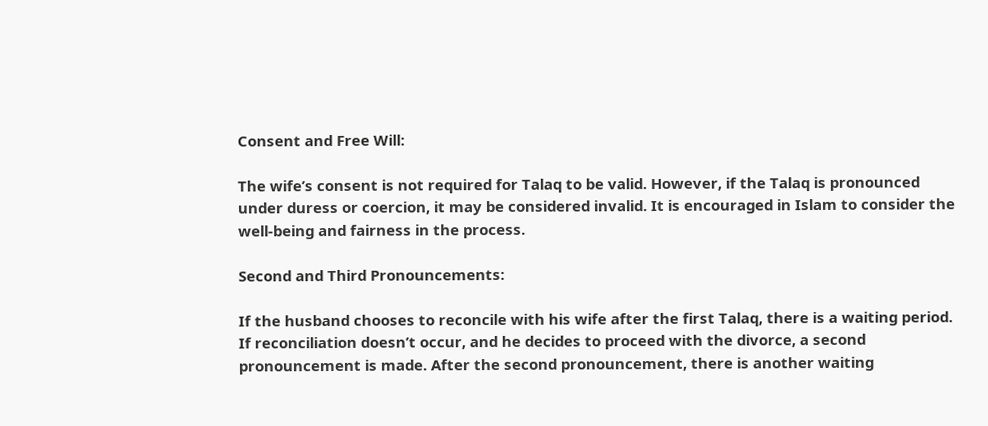Consent and Free Will:

The wife’s consent is not required for Talaq to be valid. However, if the Talaq is pronounced under duress or coercion, it may be considered invalid. It is encouraged in Islam to consider the well-being and fairness in the process.

Second and Third Pronouncements:

If the husband chooses to reconcile with his wife after the first Talaq, there is a waiting period. If reconciliation doesn’t occur, and he decides to proceed with the divorce, a second pronouncement is made. After the second pronouncement, there is another waiting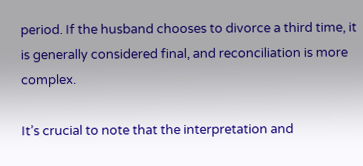period. If the husband chooses to divorce a third time, it is generally considered final, and reconciliation is more complex.

It’s crucial to note that the interpretation and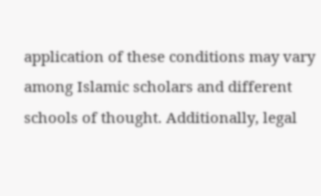application of these conditions may vary among Islamic scholars and different schools of thought. Additionally, legal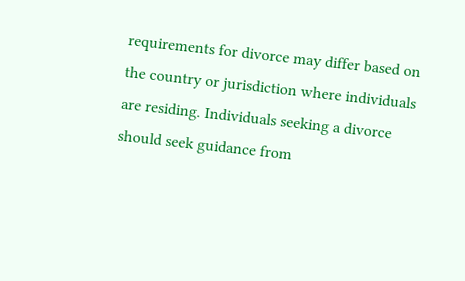requirements for divorce may differ based on the country or jurisdiction where individuals are residing. Individuals seeking a divorce should seek guidance from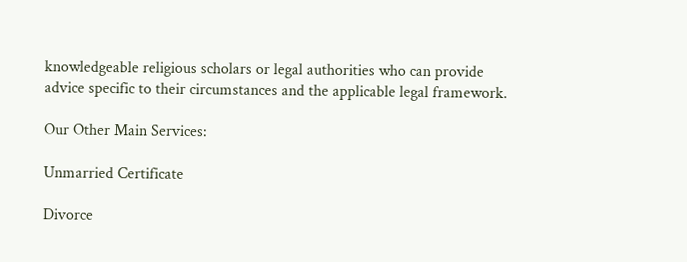knowledgeable religious scholars or legal authorities who can provide advice specific to their circumstances and the applicable legal framework.

Our Other Main Services:

Unmarried Certificate

Divorce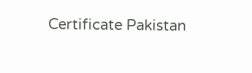Certificate Pakistan